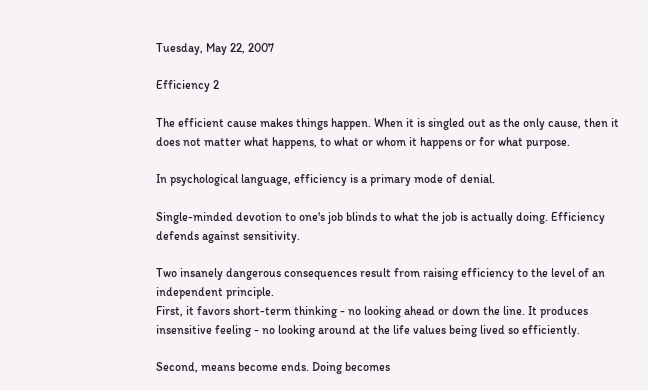Tuesday, May 22, 2007

Efficiency 2

The efficient cause makes things happen. When it is singled out as the only cause, then it does not matter what happens, to what or whom it happens or for what purpose.

In psychological language, efficiency is a primary mode of denial.

Single-minded devotion to one's job blinds to what the job is actually doing. Efficiency defends against sensitivity.

Two insanely dangerous consequences result from raising efficiency to the level of an independent principle.
First, it favors short-term thinking - no looking ahead or down the line. It produces insensitive feeling - no looking around at the life values being lived so efficiently.

Second, means become ends. Doing becomes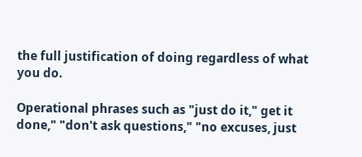the full justification of doing regardless of what you do.

Operational phrases such as "just do it," get it done," "don't ask questions," "no excuses, just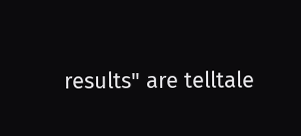results" are telltale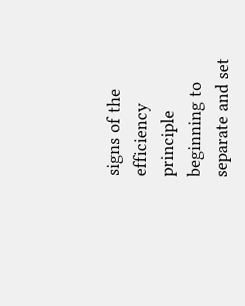signs of the efficiency principle beginning to separate and set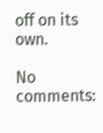off on its own.

No comments: